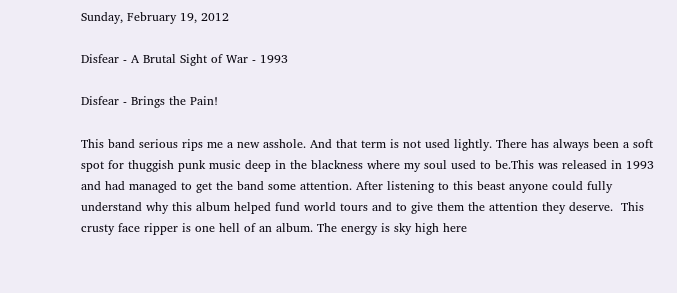Sunday, February 19, 2012

Disfear - A Brutal Sight of War - 1993

Disfear - Brings the Pain!

This band serious rips me a new asshole. And that term is not used lightly. There has always been a soft spot for thuggish punk music deep in the blackness where my soul used to be.This was released in 1993 and had managed to get the band some attention. After listening to this beast anyone could fully understand why this album helped fund world tours and to give them the attention they deserve.  This crusty face ripper is one hell of an album. The energy is sky high here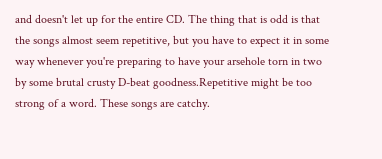and doesn't let up for the entire CD. The thing that is odd is that the songs almost seem repetitive, but you have to expect it in some way whenever you're preparing to have your arsehole torn in two by some brutal crusty D-beat goodness.Repetitive might be too strong of a word. These songs are catchy.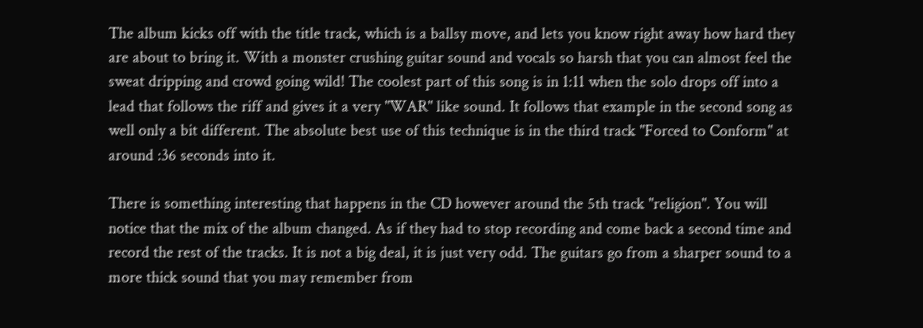The album kicks off with the title track, which is a ballsy move, and lets you know right away how hard they are about to bring it. With a monster crushing guitar sound and vocals so harsh that you can almost feel the sweat dripping and crowd going wild! The coolest part of this song is in 1:11 when the solo drops off into a lead that follows the riff and gives it a very "WAR" like sound. It follows that example in the second song as well only a bit different. The absolute best use of this technique is in the third track "Forced to Conform" at around :36 seconds into it.

There is something interesting that happens in the CD however around the 5th track "religion". You will notice that the mix of the album changed. As if they had to stop recording and come back a second time and record the rest of the tracks. It is not a big deal, it is just very odd. The guitars go from a sharper sound to a more thick sound that you may remember from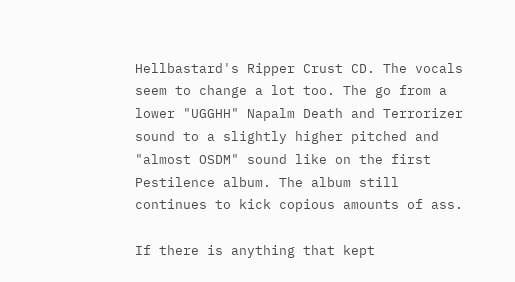Hellbastard's Ripper Crust CD. The vocals seem to change a lot too. The go from a lower "UGGHH" Napalm Death and Terrorizer sound to a slightly higher pitched and "almost OSDM" sound like on the first Pestilence album. The album still continues to kick copious amounts of ass.

If there is anything that kept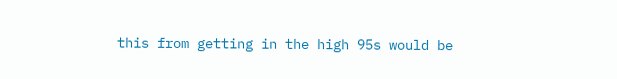this from getting in the high 95s would be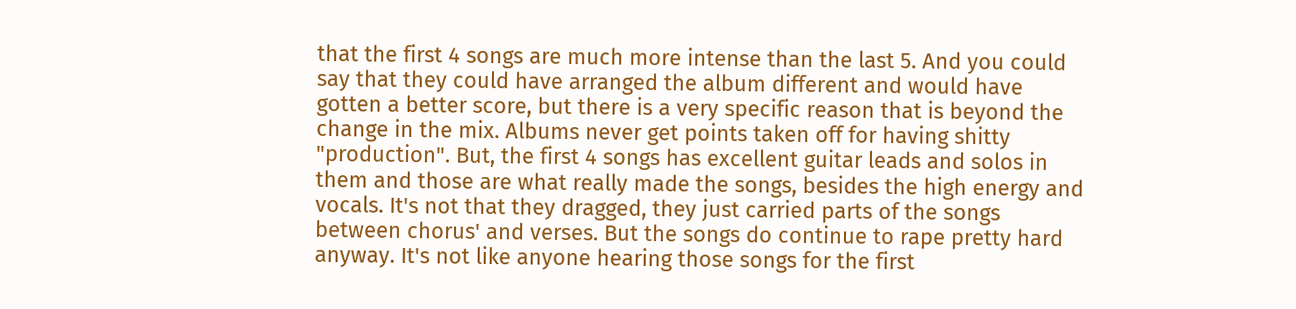that the first 4 songs are much more intense than the last 5. And you could say that they could have arranged the album different and would have gotten a better score, but there is a very specific reason that is beyond the change in the mix. Albums never get points taken off for having shitty "production". But, the first 4 songs has excellent guitar leads and solos in them and those are what really made the songs, besides the high energy and vocals. It's not that they dragged, they just carried parts of the songs between chorus' and verses. But the songs do continue to rape pretty hard anyway. It's not like anyone hearing those songs for the first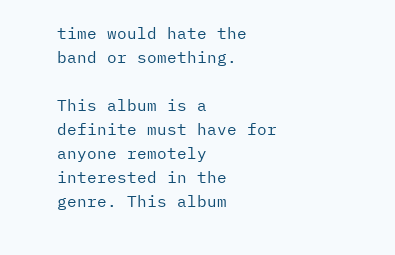time would hate the band or something.

This album is a definite must have for anyone remotely interested in the genre. This album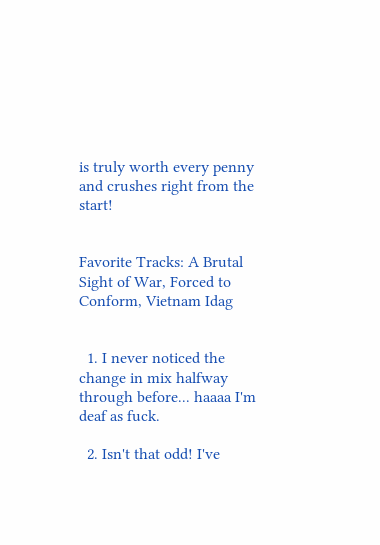is truly worth every penny and crushes right from the start!


Favorite Tracks: A Brutal Sight of War, Forced to Conform, Vietnam Idag


  1. I never noticed the change in mix halfway through before... haaaa I'm deaf as fuck.

  2. Isn't that odd! I've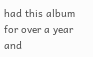had this album for over a year and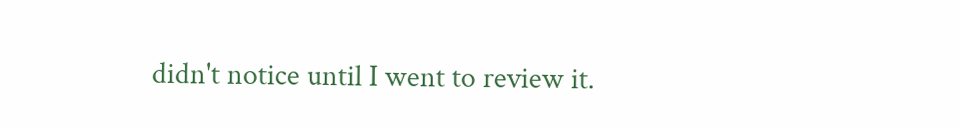didn't notice until I went to review it.